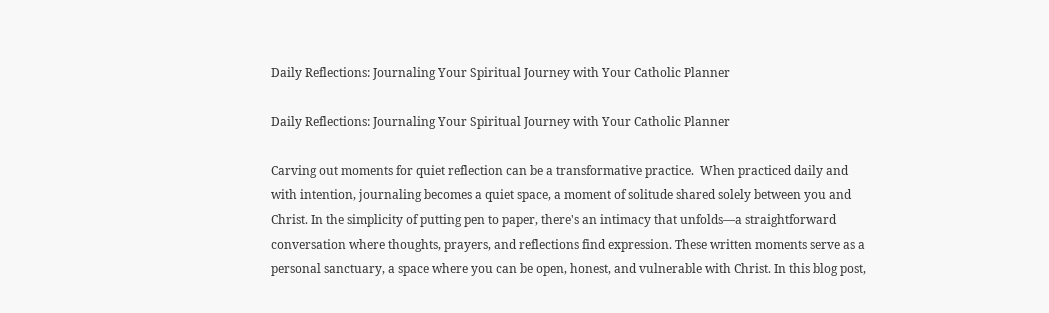Daily Reflections: Journaling Your Spiritual Journey with Your Catholic Planner

Daily Reflections: Journaling Your Spiritual Journey with Your Catholic Planner

Carving out moments for quiet reflection can be a transformative practice.  When practiced daily and with intention, journaling becomes a quiet space, a moment of solitude shared solely between you and Christ. In the simplicity of putting pen to paper, there's an intimacy that unfolds—a straightforward conversation where thoughts, prayers, and reflections find expression. These written moments serve as a personal sanctuary, a space where you can be open, honest, and vulnerable with Christ. In this blog post,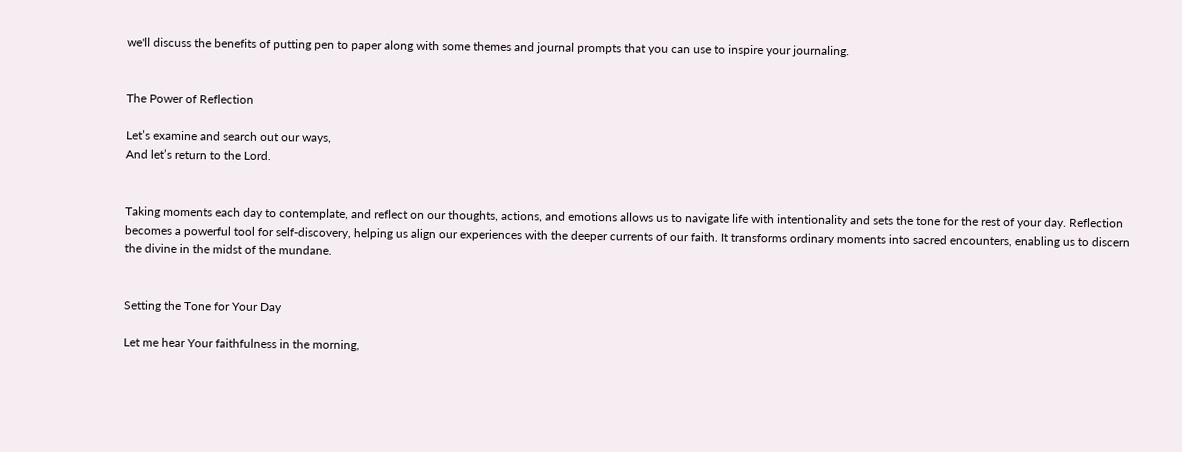we'll discuss the benefits of putting pen to paper along with some themes and journal prompts that you can use to inspire your journaling.


The Power of Reflection

Let’s examine and search out our ways,
And let’s return to the Lord.


Taking moments each day to contemplate, and reflect on our thoughts, actions, and emotions allows us to navigate life with intentionality and sets the tone for the rest of your day. Reflection becomes a powerful tool for self-discovery, helping us align our experiences with the deeper currents of our faith. It transforms ordinary moments into sacred encounters, enabling us to discern the divine in the midst of the mundane.


Setting the Tone for Your Day

Let me hear Your faithfulness in the morning,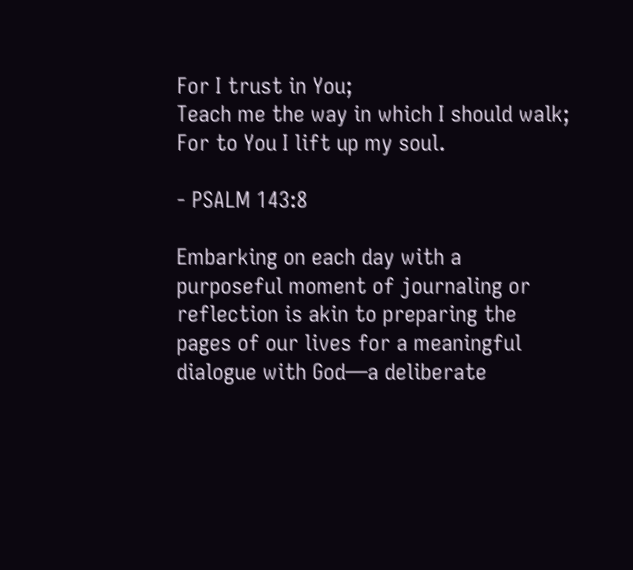For I trust in You;
Teach me the way in which I should walk;
For to You I lift up my soul.

- PSALM 143:8

Embarking on each day with a purposeful moment of journaling or reflection is akin to preparing the pages of our lives for a meaningful dialogue with God—a deliberate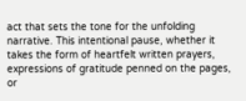act that sets the tone for the unfolding narrative. This intentional pause, whether it takes the form of heartfelt written prayers, expressions of gratitude penned on the pages, or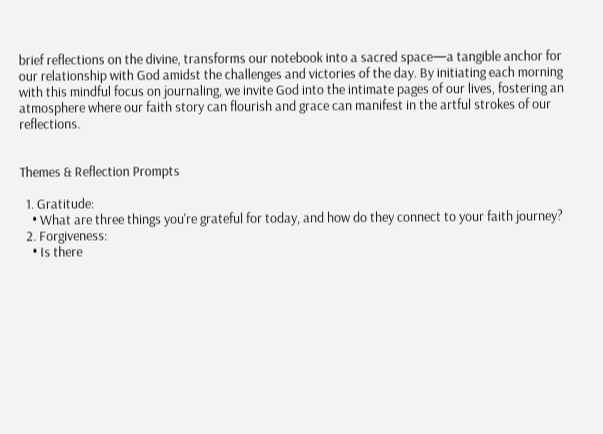brief reflections on the divine, transforms our notebook into a sacred space—a tangible anchor for our relationship with God amidst the challenges and victories of the day. By initiating each morning with this mindful focus on journaling, we invite God into the intimate pages of our lives, fostering an atmosphere where our faith story can flourish and grace can manifest in the artful strokes of our reflections.


Themes & Reflection Prompts

  1. Gratitude:
    • What are three things you're grateful for today, and how do they connect to your faith journey?
  2. Forgiveness:
    • Is there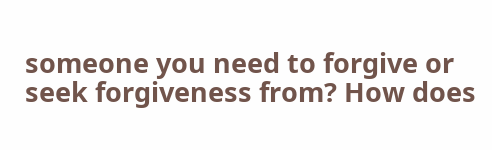someone you need to forgive or seek forgiveness from? How does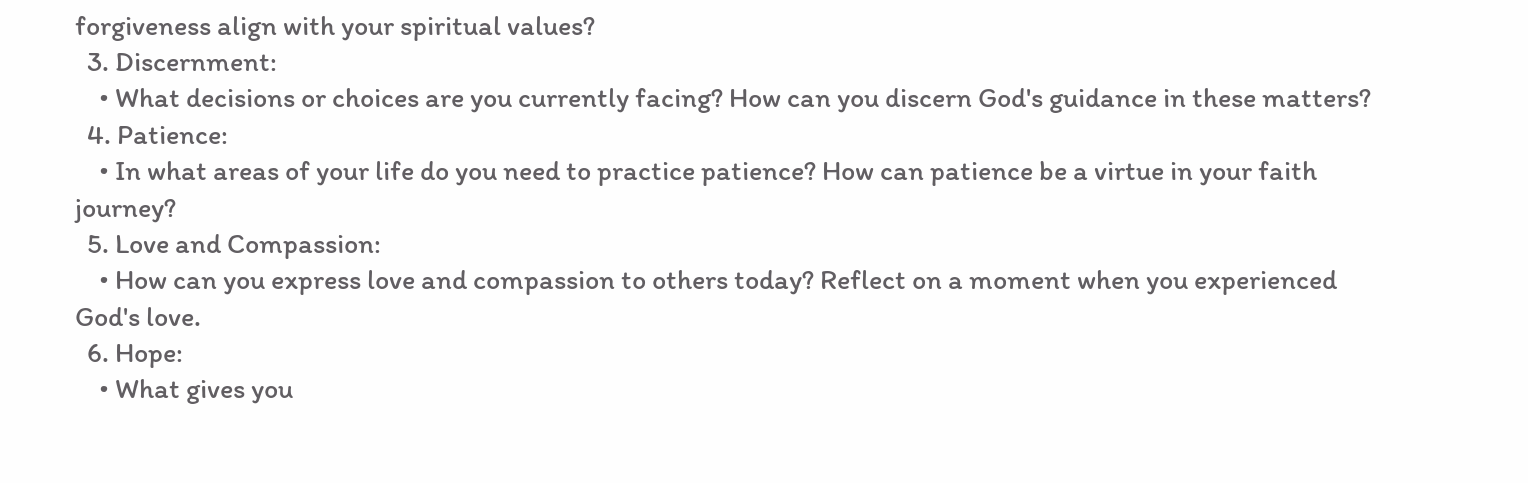forgiveness align with your spiritual values?
  3. Discernment:
    • What decisions or choices are you currently facing? How can you discern God's guidance in these matters?
  4. Patience:
    • In what areas of your life do you need to practice patience? How can patience be a virtue in your faith journey?
  5. Love and Compassion:
    • How can you express love and compassion to others today? Reflect on a moment when you experienced God's love.
  6. Hope:
    • What gives you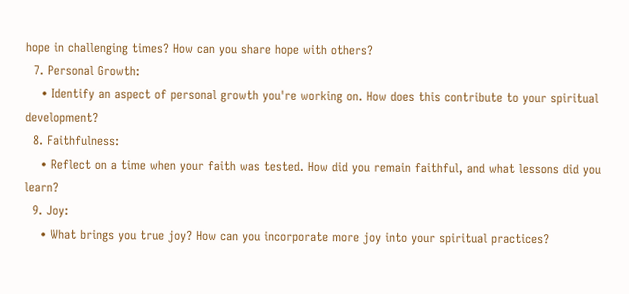hope in challenging times? How can you share hope with others?
  7. Personal Growth:
    • Identify an aspect of personal growth you're working on. How does this contribute to your spiritual development?
  8. Faithfulness:
    • Reflect on a time when your faith was tested. How did you remain faithful, and what lessons did you learn?
  9. Joy:
    • What brings you true joy? How can you incorporate more joy into your spiritual practices?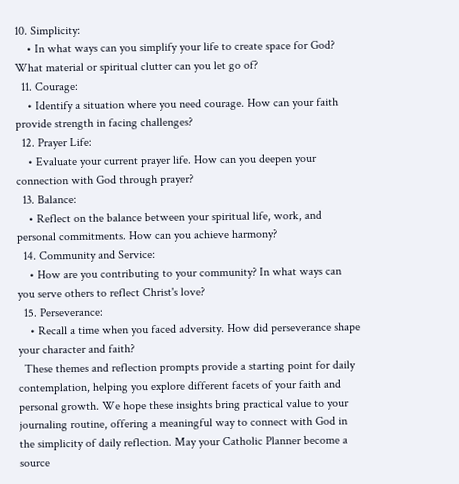10. Simplicity:
    • In what ways can you simplify your life to create space for God? What material or spiritual clutter can you let go of?
  11. Courage:
    • Identify a situation where you need courage. How can your faith provide strength in facing challenges?
  12. Prayer Life:
    • Evaluate your current prayer life. How can you deepen your connection with God through prayer?
  13. Balance:
    • Reflect on the balance between your spiritual life, work, and personal commitments. How can you achieve harmony?
  14. Community and Service:
    • How are you contributing to your community? In what ways can you serve others to reflect Christ's love?
  15. Perseverance:
    • Recall a time when you faced adversity. How did perseverance shape your character and faith?
  These themes and reflection prompts provide a starting point for daily contemplation, helping you explore different facets of your faith and personal growth. We hope these insights bring practical value to your journaling routine, offering a meaningful way to connect with God in the simplicity of daily reflection. May your Catholic Planner become a source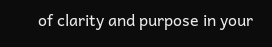of clarity and purpose in your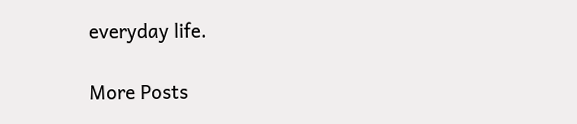everyday life.

More Posts